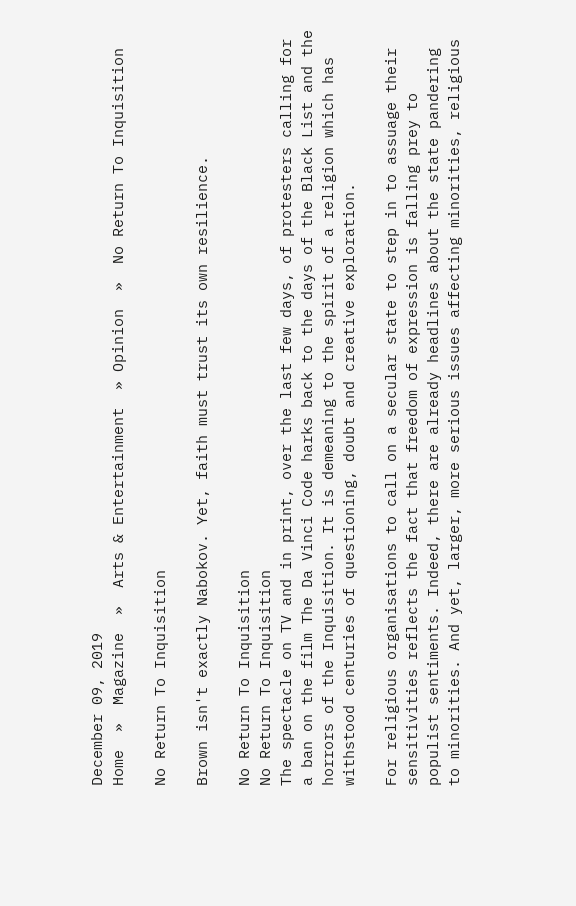December 09, 2019
Home  »  Magazine  »  Arts & Entertainment  » Opinion  »  No Return To Inquisition

No Return To Inquisition

Brown isn't exactly Nabokov. Yet, faith must trust its own resilience.

No Return To Inquisition
No Return To Inquisition
The spectacle on TV and in print, over the last few days, of protesters calling for a ban on the film The Da Vinci Code harks back to the days of the Black List and the horrors of the Inquisition. It is demeaning to the spirit of a religion which has withstood centuries of questioning, doubt and creative exploration.

For religious organisations to call on a secular state to step in to assuage their sensitivities reflects the fact that freedom of expression is falling prey to populist sentiments. Indeed, there are already headlines about the state pandering to minorities. And yet, larger, more serious issues affecting minorities, religious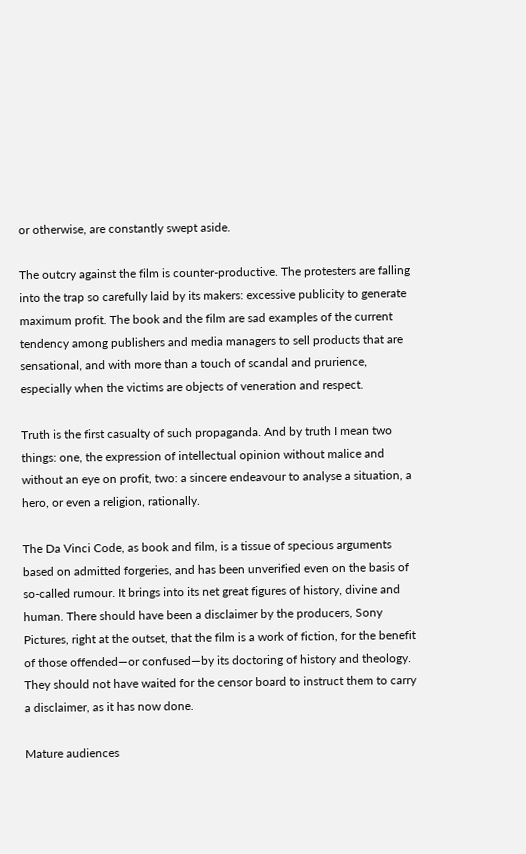or otherwise, are constantly swept aside.

The outcry against the film is counter-productive. The protesters are falling into the trap so carefully laid by its makers: excessive publicity to generate maximum profit. The book and the film are sad examples of the current tendency among publishers and media managers to sell products that are sensational, and with more than a touch of scandal and prurience, especially when the victims are objects of veneration and respect.

Truth is the first casualty of such propaganda. And by truth I mean two things: one, the expression of intellectual opinion without malice and without an eye on profit, two: a sincere endeavour to analyse a situation, a hero, or even a religion, rationally.

The Da Vinci Code, as book and film, is a tissue of specious arguments based on admitted forgeries, and has been unverified even on the basis of so-called rumour. It brings into its net great figures of history, divine and human. There should have been a disclaimer by the producers, Sony Pictures, right at the outset, that the film is a work of fiction, for the benefit of those offended—or confused—by its doctoring of history and theology. They should not have waited for the censor board to instruct them to carry a disclaimer, as it has now done.

Mature audiences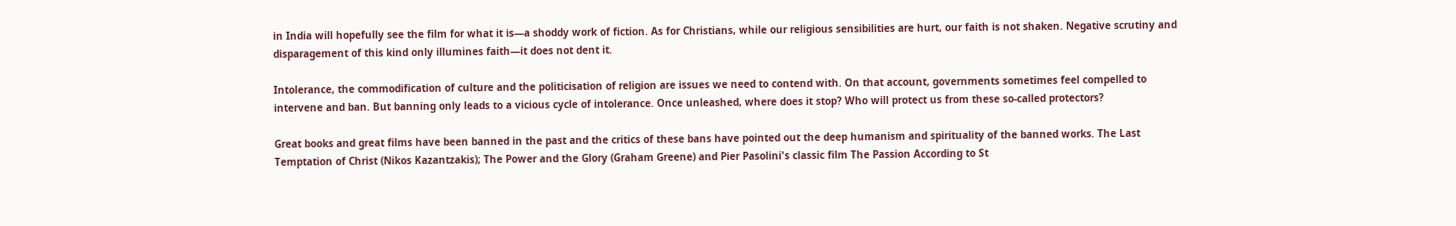in India will hopefully see the film for what it is—a shoddy work of fiction. As for Christians, while our religious sensibilities are hurt, our faith is not shaken. Negative scrutiny and disparagement of this kind only illumines faith—it does not dent it.

Intolerance, the commodification of culture and the politicisation of religion are issues we need to contend with. On that account, governments sometimes feel compelled to intervene and ban. But banning only leads to a vicious cycle of intolerance. Once unleashed, where does it stop? Who will protect us from these so-called protectors?

Great books and great films have been banned in the past and the critics of these bans have pointed out the deep humanism and spirituality of the banned works. The Last Temptation of Christ (Nikos Kazantzakis); The Power and the Glory (Graham Greene) and Pier Pasolini's classic film The Passion According to St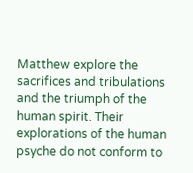Matthew explore the sacrifices and tribulations and the triumph of the human spirit. Their explorations of the human psyche do not conform to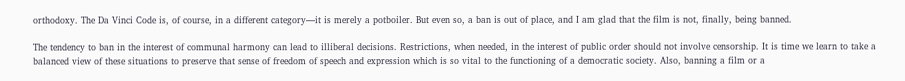orthodoxy. The Da Vinci Code is, of course, in a different category—it is merely a potboiler. But even so, a ban is out of place, and I am glad that the film is not, finally, being banned.

The tendency to ban in the interest of communal harmony can lead to illiberal decisions. Restrictions, when needed, in the interest of public order should not involve censorship. It is time we learn to take a balanced view of these situations to preserve that sense of freedom of speech and expression which is so vital to the functioning of a democratic society. Also, banning a film or a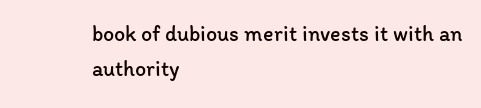book of dubious merit invests it with an authority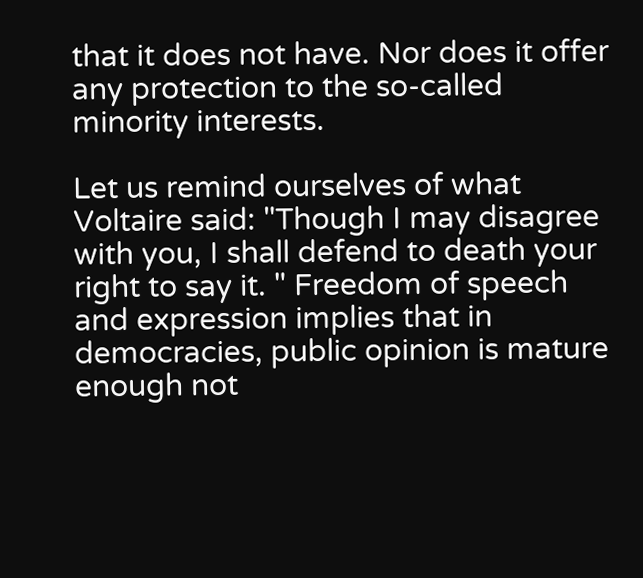that it does not have. Nor does it offer any protection to the so-called minority interests.

Let us remind ourselves of what Voltaire said: "Though I may disagree with you, I shall defend to death your right to say it. " Freedom of speech and expression implies that in democracies, public opinion is mature enough not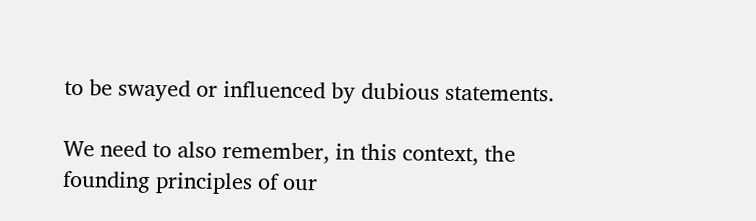to be swayed or influenced by dubious statements.

We need to also remember, in this context, the founding principles of our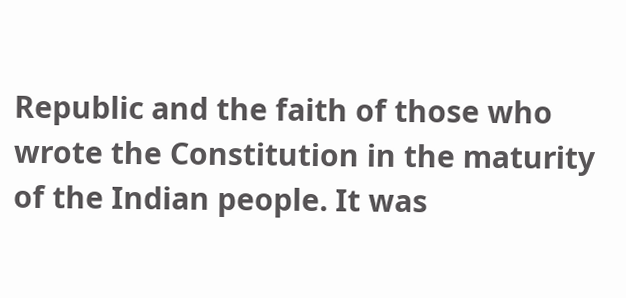Republic and the faith of those who wrote the Constitution in the maturity of the Indian people. It was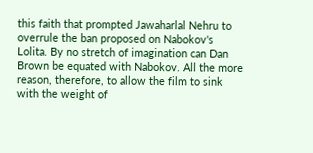this faith that prompted Jawaharlal Nehru to overrule the ban proposed on Nabokov's Lolita. By no stretch of imagination can Dan Brown be equated with Nabokov. All the more reason, therefore, to allow the film to sink with the weight of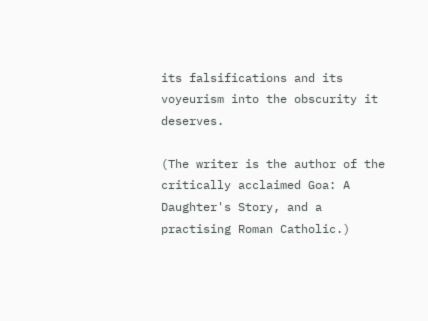its falsifications and its voyeurism into the obscurity it deserves.

(The writer is the author of the critically acclaimed Goa: A Daughter's Story, and a practising Roman Catholic.)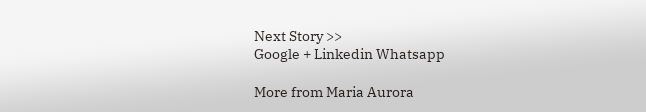Next Story >>
Google + Linkedin Whatsapp

More from Maria Aurora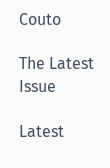Couto

The Latest Issue

Latest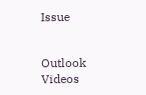Issue


Outlook Videos